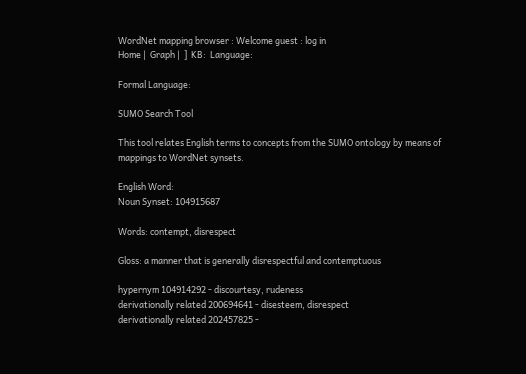WordNet mapping browser : Welcome guest : log in
Home |  Graph |  ]  KB:  Language:

Formal Language:

SUMO Search Tool

This tool relates English terms to concepts from the SUMO ontology by means of mappings to WordNet synsets.

English Word:
Noun Synset: 104915687

Words: contempt, disrespect

Gloss: a manner that is generally disrespectful and contemptuous

hypernym 104914292 - discourtesy, rudeness
derivationally related 200694641 - disesteem, disrespect
derivationally related 202457825 -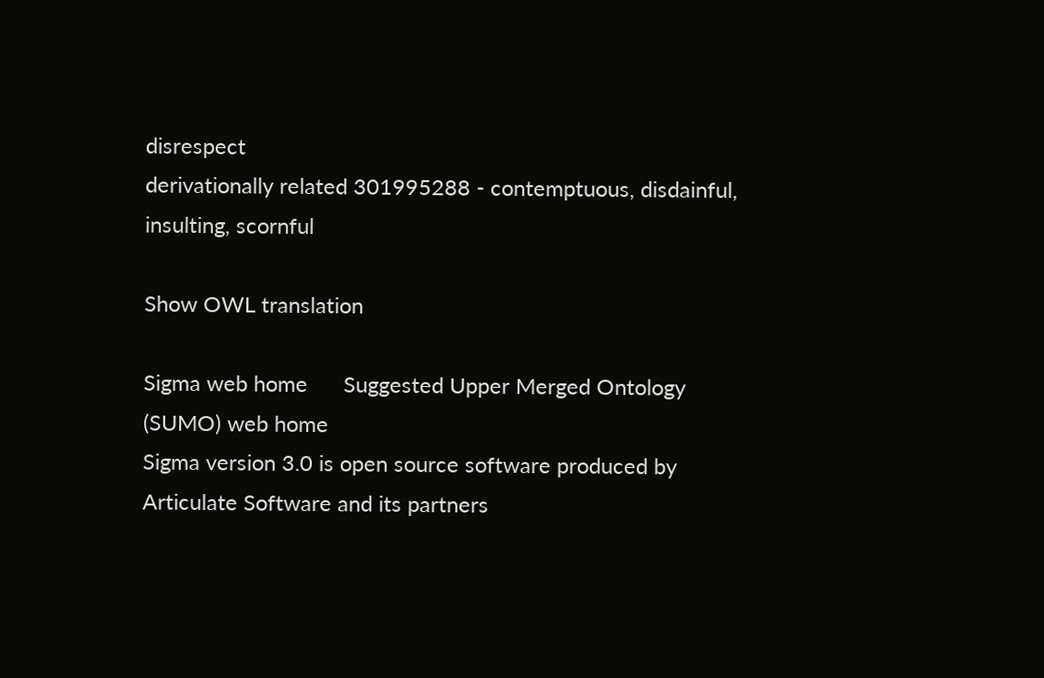disrespect
derivationally related 301995288 - contemptuous, disdainful, insulting, scornful

Show OWL translation

Sigma web home      Suggested Upper Merged Ontology (SUMO) web home
Sigma version 3.0 is open source software produced by Articulate Software and its partners